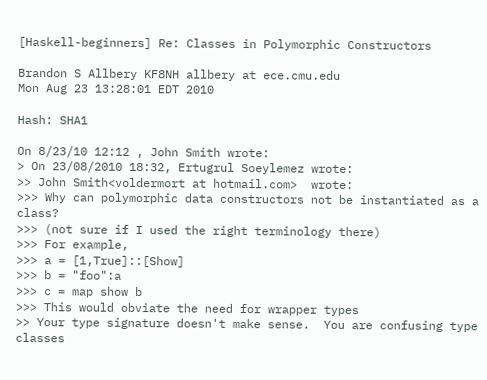[Haskell-beginners] Re: Classes in Polymorphic Constructors

Brandon S Allbery KF8NH allbery at ece.cmu.edu
Mon Aug 23 13:28:01 EDT 2010

Hash: SHA1

On 8/23/10 12:12 , John Smith wrote:
> On 23/08/2010 18:32, Ertugrul Soeylemez wrote:
>> John Smith<voldermort at hotmail.com>  wrote:
>>> Why can polymorphic data constructors not be instantiated as a class?
>>> (not sure if I used the right terminology there)
>>> For example,
>>> a = [1,True]::[Show]
>>> b = "foo":a
>>> c = map show b
>>> This would obviate the need for wrapper types
>> Your type signature doesn't make sense.  You are confusing type classes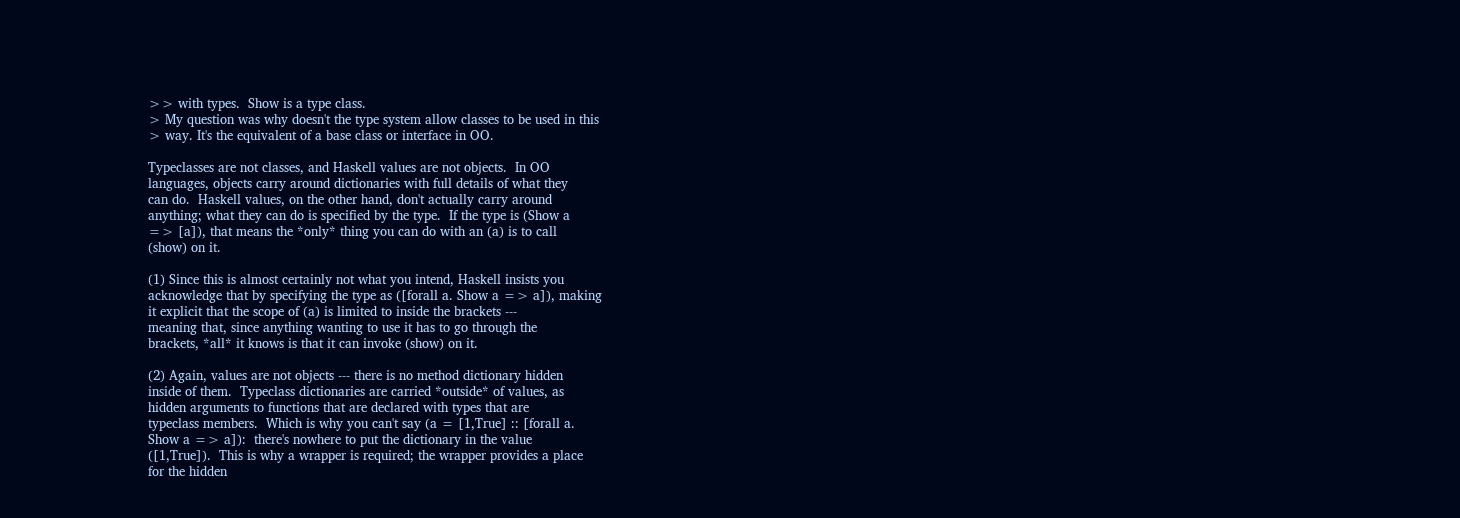>> with types.  Show is a type class.
> My question was why doesn't the type system allow classes to be used in this
> way. It's the equivalent of a base class or interface in OO.

Typeclasses are not classes, and Haskell values are not objects.  In OO
languages, objects carry around dictionaries with full details of what they
can do.  Haskell values, on the other hand, don't actually carry around
anything; what they can do is specified by the type.  If the type is (Show a
=> [a]), that means the *only* thing you can do with an (a) is to call
(show) on it.

(1) Since this is almost certainly not what you intend, Haskell insists you
acknowledge that by specifying the type as ([forall a. Show a => a]), making
it explicit that the scope of (a) is limited to inside the brackets ---
meaning that, since anything wanting to use it has to go through the
brackets, *all* it knows is that it can invoke (show) on it.

(2) Again, values are not objects --- there is no method dictionary hidden
inside of them.  Typeclass dictionaries are carried *outside* of values, as
hidden arguments to functions that are declared with types that are
typeclass members.  Which is why you can't say (a = [1,True] :: [forall a.
Show a => a]):  there's nowhere to put the dictionary in the value
([1,True]).  This is why a wrapper is required; the wrapper provides a place
for the hidden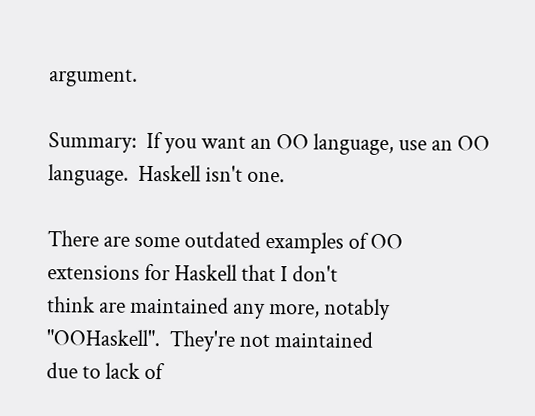argument.

Summary:  If you want an OO language, use an OO language.  Haskell isn't one.

There are some outdated examples of OO extensions for Haskell that I don't
think are maintained any more, notably "OOHaskell".  They're not maintained
due to lack of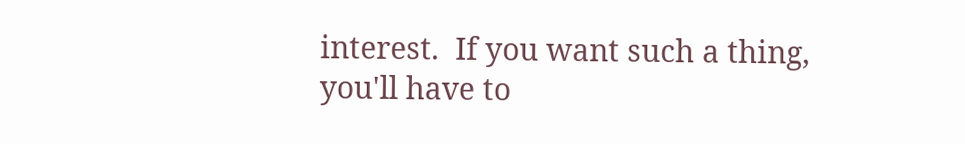interest.  If you want such a thing, you'll have to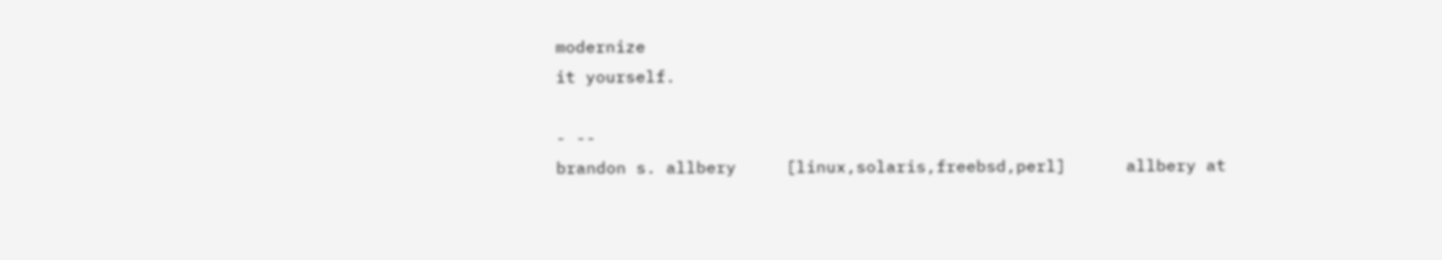modernize
it yourself.

- --
brandon s. allbery     [linux,solaris,freebsd,perl]      allbery at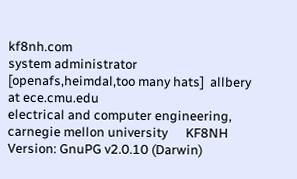kf8nh.com
system administrator  [openafs,heimdal,too many hats]  allbery at ece.cmu.edu
electrical and computer engineering, carnegie mellon university      KF8NH
Version: GnuPG v2.0.10 (Darwin)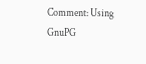Comment: Using GnuPG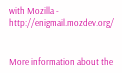with Mozilla - http://enigmail.mozdev.org/


More information about the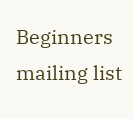Beginners mailing list